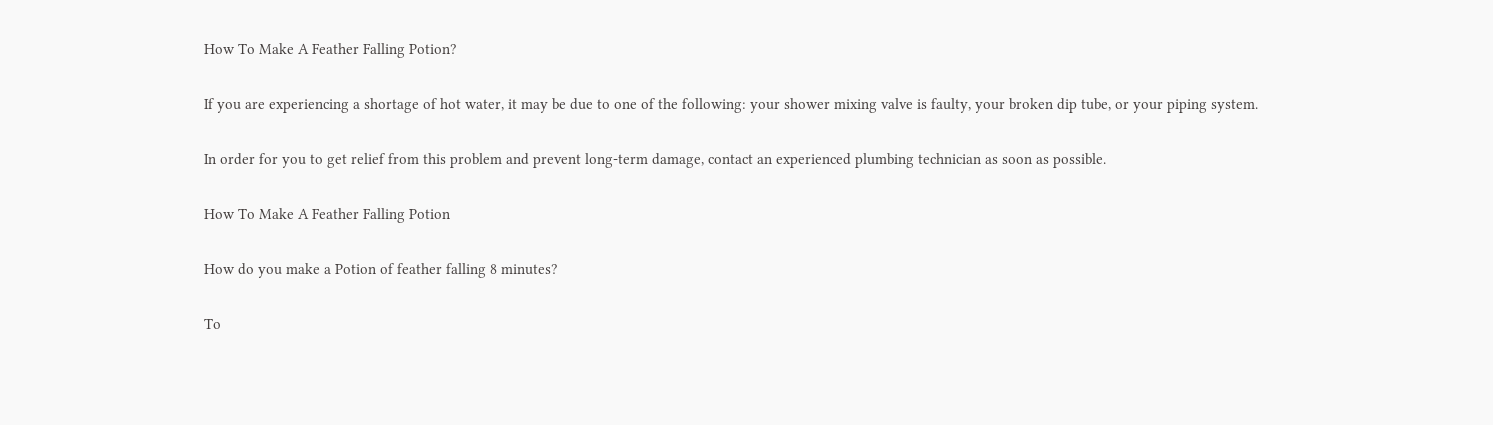How To Make A Feather Falling Potion?

If you are experiencing a shortage of hot water, it may be due to one of the following: your shower mixing valve is faulty, your broken dip tube, or your piping system.

In order for you to get relief from this problem and prevent long-term damage, contact an experienced plumbing technician as soon as possible.

How To Make A Feather Falling Potion

How do you make a Potion of feather falling 8 minutes?

To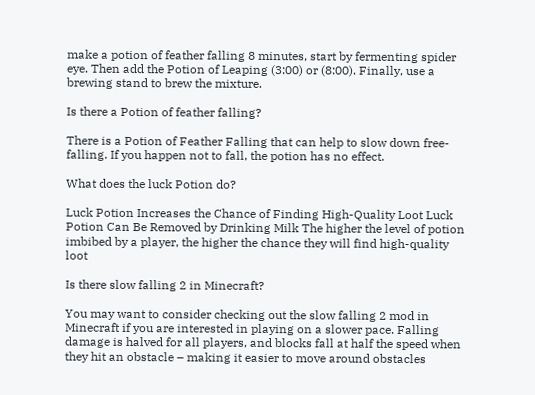make a potion of feather falling 8 minutes, start by fermenting spider eye. Then add the Potion of Leaping (3:00) or (8:00). Finally, use a brewing stand to brew the mixture.

Is there a Potion of feather falling?

There is a Potion of Feather Falling that can help to slow down free-falling. If you happen not to fall, the potion has no effect.

What does the luck Potion do?

Luck Potion Increases the Chance of Finding High-Quality Loot Luck Potion Can Be Removed by Drinking Milk The higher the level of potion imbibed by a player, the higher the chance they will find high-quality loot

Is there slow falling 2 in Minecraft?

You may want to consider checking out the slow falling 2 mod in Minecraft if you are interested in playing on a slower pace. Falling damage is halved for all players, and blocks fall at half the speed when they hit an obstacle – making it easier to move around obstacles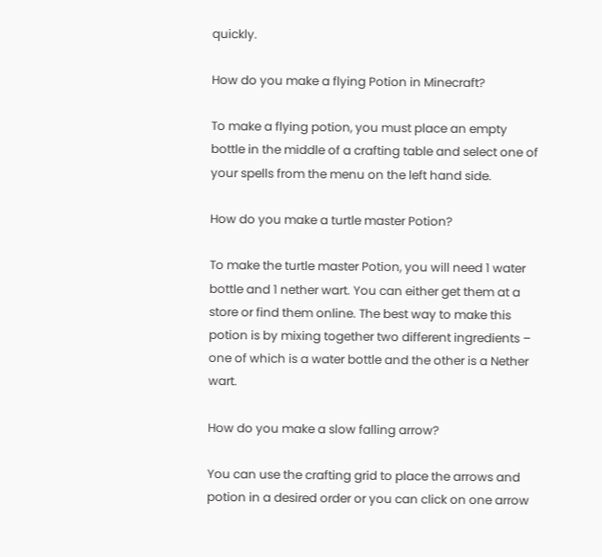quickly.

How do you make a flying Potion in Minecraft?

To make a flying potion, you must place an empty bottle in the middle of a crafting table and select one of your spells from the menu on the left hand side.

How do you make a turtle master Potion?

To make the turtle master Potion, you will need 1 water bottle and 1 nether wart. You can either get them at a store or find them online. The best way to make this potion is by mixing together two different ingredients – one of which is a water bottle and the other is a Nether wart.

How do you make a slow falling arrow?

You can use the crafting grid to place the arrows and potion in a desired order or you can click on one arrow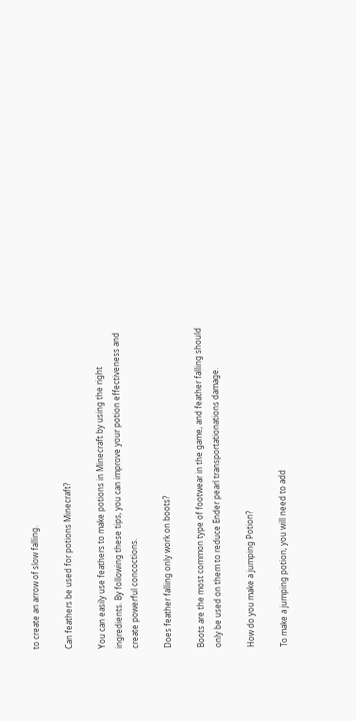to create an arrow of slow falling.

Can feathers be used for potions Minecraft?

You can easily use feathers to make potions in Minecraft by using the right ingredients. By following these tips, you can improve your potion effectiveness and create powerful concoctions.

Does feather falling only work on boots?

Boots are the most common type of footwear in the game, and feather falling should only be used on them to reduce Ender pearl transportationations damage.

How do you make a jumping Potion?

To make a jumping potion, you will need to add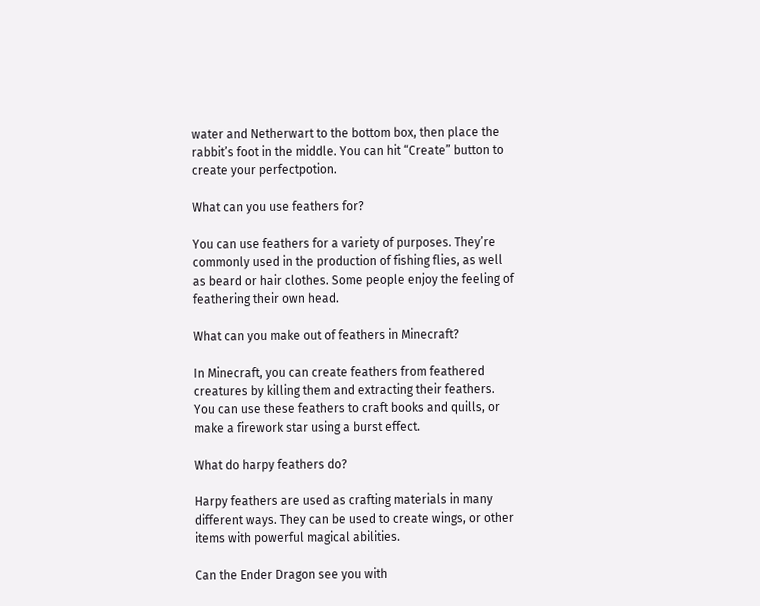water and Netherwart to the bottom box, then place the rabbit’s foot in the middle. You can hit “Create” button to create your perfectpotion.

What can you use feathers for?

You can use feathers for a variety of purposes. They’re commonly used in the production of fishing flies, as well as beard or hair clothes. Some people enjoy the feeling of feathering their own head.

What can you make out of feathers in Minecraft?

In Minecraft, you can create feathers from feathered creatures by killing them and extracting their feathers. You can use these feathers to craft books and quills, or make a firework star using a burst effect.

What do harpy feathers do?

Harpy feathers are used as crafting materials in many different ways. They can be used to create wings, or other items with powerful magical abilities.

Can the Ender Dragon see you with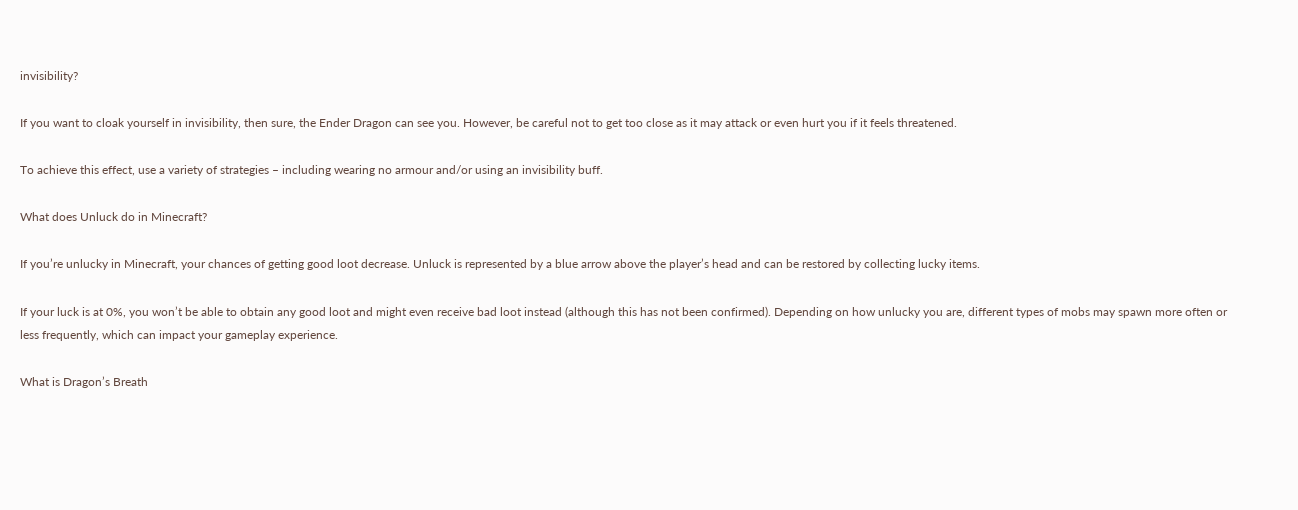invisibility?

If you want to cloak yourself in invisibility, then sure, the Ender Dragon can see you. However, be careful not to get too close as it may attack or even hurt you if it feels threatened.

To achieve this effect, use a variety of strategies – including wearing no armour and/or using an invisibility buff.

What does Unluck do in Minecraft?

If you’re unlucky in Minecraft, your chances of getting good loot decrease. Unluck is represented by a blue arrow above the player’s head and can be restored by collecting lucky items.

If your luck is at 0%, you won’t be able to obtain any good loot and might even receive bad loot instead (although this has not been confirmed). Depending on how unlucky you are, different types of mobs may spawn more often or less frequently, which can impact your gameplay experience.

What is Dragon’s Breath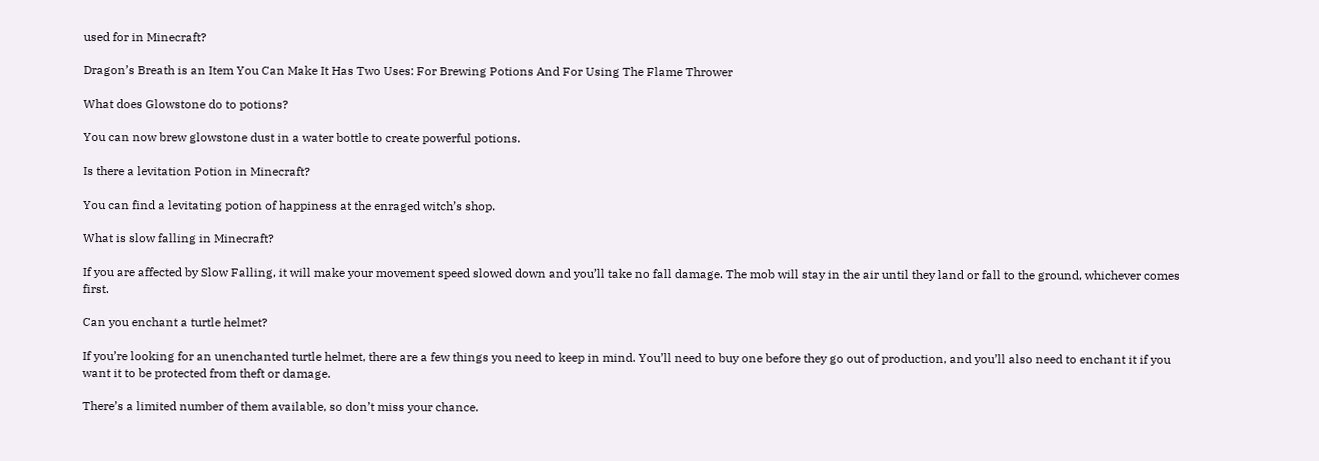used for in Minecraft?

Dragon’s Breath is an Item You Can Make It Has Two Uses: For Brewing Potions And For Using The Flame Thrower

What does Glowstone do to potions?

You can now brew glowstone dust in a water bottle to create powerful potions.

Is there a levitation Potion in Minecraft?

You can find a levitating potion of happiness at the enraged witch’s shop.

What is slow falling in Minecraft?

If you are affected by Slow Falling, it will make your movement speed slowed down and you’ll take no fall damage. The mob will stay in the air until they land or fall to the ground, whichever comes first.

Can you enchant a turtle helmet?

If you’re looking for an unenchanted turtle helmet, there are a few things you need to keep in mind. You’ll need to buy one before they go out of production, and you’ll also need to enchant it if you want it to be protected from theft or damage.

There’s a limited number of them available, so don’t miss your chance.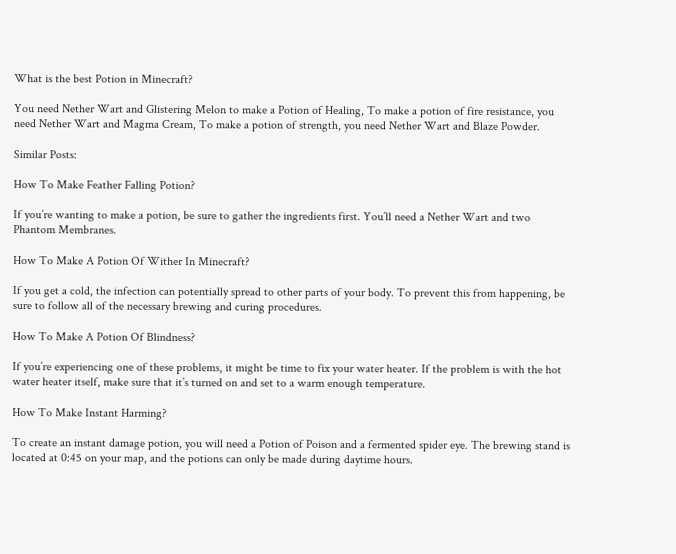What is the best Potion in Minecraft?

You need Nether Wart and Glistering Melon to make a Potion of Healing, To make a potion of fire resistance, you need Nether Wart and Magma Cream, To make a potion of strength, you need Nether Wart and Blaze Powder.

Similar Posts:

How To Make Feather Falling Potion?

If you’re wanting to make a potion, be sure to gather the ingredients first. You’ll need a Nether Wart and two Phantom Membranes.

How To Make A Potion Of Wither In Minecraft?

If you get a cold, the infection can potentially spread to other parts of your body. To prevent this from happening, be sure to follow all of the necessary brewing and curing procedures.

How To Make A Potion Of Blindness?

If you’re experiencing one of these problems, it might be time to fix your water heater. If the problem is with the hot water heater itself, make sure that it’s turned on and set to a warm enough temperature.

How To Make Instant Harming?

To create an instant damage potion, you will need a Potion of Poison and a fermented spider eye. The brewing stand is located at 0:45 on your map, and the potions can only be made during daytime hours.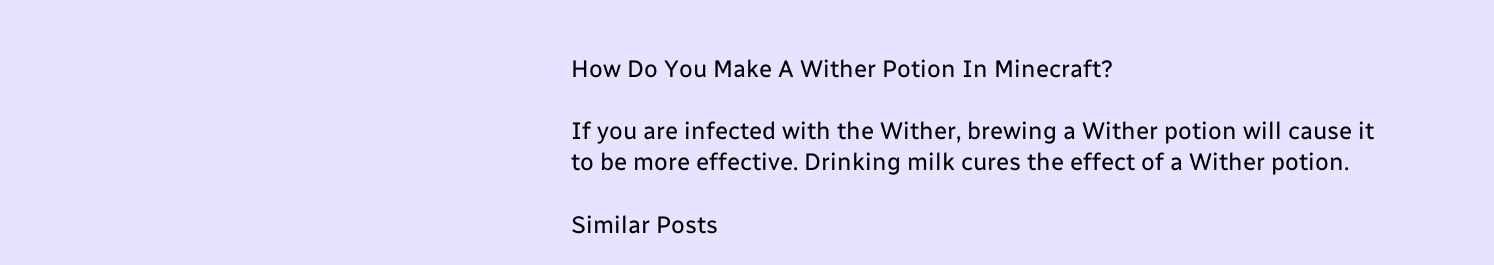How Do You Make A Wither Potion In Minecraft?

If you are infected with the Wither, brewing a Wither potion will cause it to be more effective. Drinking milk cures the effect of a Wither potion.

Similar Posts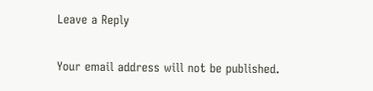Leave a Reply

Your email address will not be published.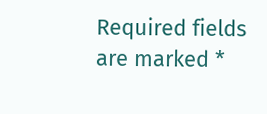Required fields are marked *